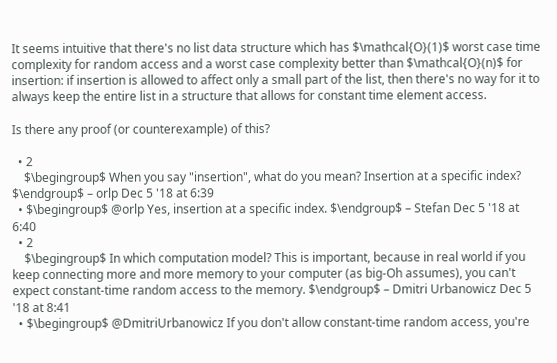It seems intuitive that there's no list data structure which has $\mathcal{O}(1)$ worst case time complexity for random access and a worst case complexity better than $\mathcal{O}(n)$ for insertion: if insertion is allowed to affect only a small part of the list, then there's no way for it to always keep the entire list in a structure that allows for constant time element access.

Is there any proof (or counterexample) of this?

  • 2
    $\begingroup$ When you say "insertion", what do you mean? Insertion at a specific index? $\endgroup$ – orlp Dec 5 '18 at 6:39
  • $\begingroup$ @orlp Yes, insertion at a specific index. $\endgroup$ – Stefan Dec 5 '18 at 6:40
  • 2
    $\begingroup$ In which computation model? This is important, because in real world if you keep connecting more and more memory to your computer (as big-Oh assumes), you can't expect constant-time random access to the memory. $\endgroup$ – Dmitri Urbanowicz Dec 5 '18 at 8:41
  • $\begingroup$ @DmitriUrbanowicz If you don't allow constant-time random access, you're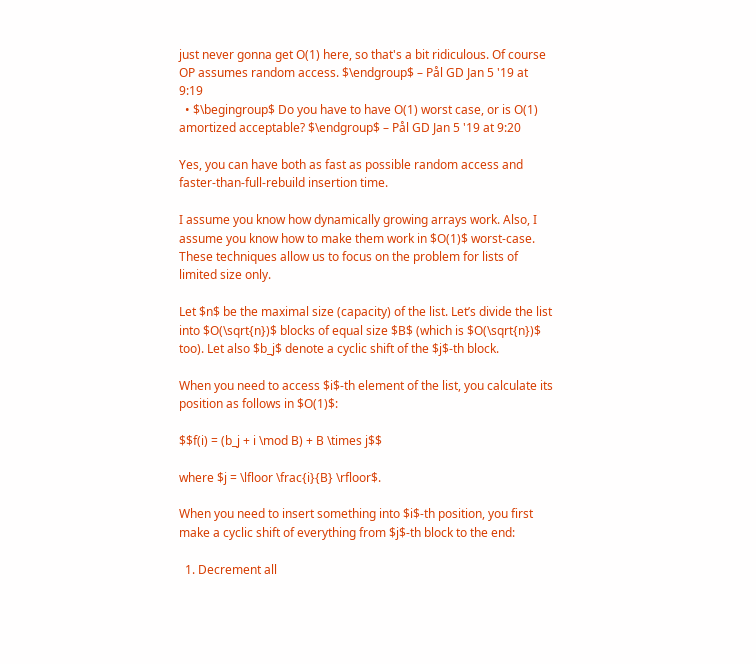just never gonna get O(1) here, so that's a bit ridiculous. Of course OP assumes random access. $\endgroup$ – Pål GD Jan 5 '19 at 9:19
  • $\begingroup$ Do you have to have O(1) worst case, or is O(1) amortized acceptable? $\endgroup$ – Pål GD Jan 5 '19 at 9:20

Yes, you can have both as fast as possible random access and faster-than-full-rebuild insertion time.

I assume you know how dynamically growing arrays work. Also, I assume you know how to make them work in $O(1)$ worst-case. These techniques allow us to focus on the problem for lists of limited size only.

Let $n$ be the maximal size (capacity) of the list. Let’s divide the list into $O(\sqrt{n})$ blocks of equal size $B$ (which is $O(\sqrt{n})$ too). Let also $b_j$ denote a cyclic shift of the $j$-th block.

When you need to access $i$-th element of the list, you calculate its position as follows in $O(1)$:

$$f(i) = (b_j + i \mod B) + B \times j$$

where $j = \lfloor \frac{i}{B} \rfloor$.

When you need to insert something into $i$-th position, you first make a cyclic shift of everything from $j$-th block to the end:

  1. Decrement all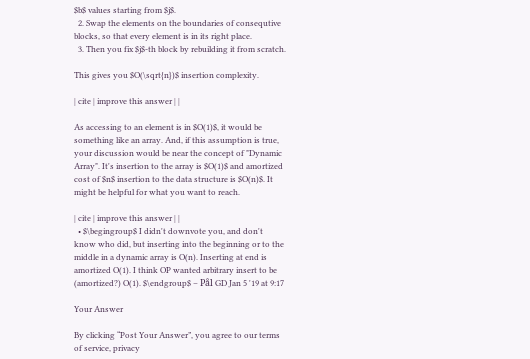$b$ values starting from $j$.
  2. Swap the elements on the boundaries of consequtive blocks, so that every element is in its right place.
  3. Then you fix $j$-th block by rebuilding it from scratch.

This gives you $O(\sqrt{n})$ insertion complexity.

| cite | improve this answer | |

As accessing to an element is in $O(1)$, it would be something like an array. And, if this assumption is true, your discussion would be near the concept of "Dynamic Array". It's insertion to the array is $O(1)$ and amortized cost of $n$ insertion to the data structure is $O(n)$. It might be helpful for what you want to reach.

| cite | improve this answer | |
  • $\begingroup$ I didn't downvote you, and don't know who did, but inserting into the beginning or to the middle in a dynamic array is O(n). Inserting at end is amortized O(1). I think OP wanted arbitrary insert to be (amortized?) O(1). $\endgroup$ – Pål GD Jan 5 '19 at 9:17

Your Answer

By clicking “Post Your Answer”, you agree to our terms of service, privacy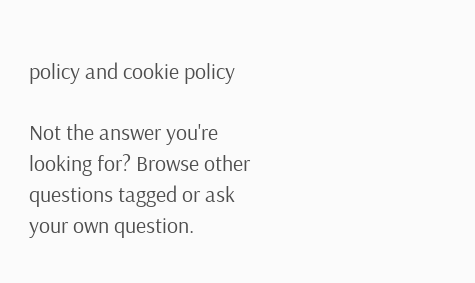policy and cookie policy

Not the answer you're looking for? Browse other questions tagged or ask your own question.